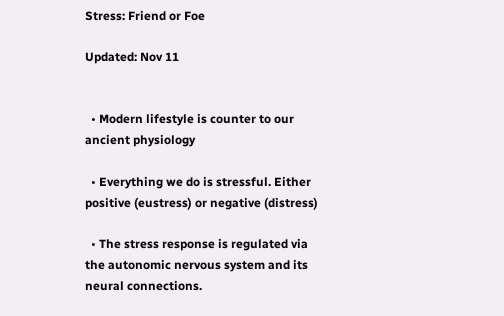Stress: Friend or Foe

Updated: Nov 11


  • Modern lifestyle is counter to our ancient physiology

  • Everything we do is stressful. Either positive (eustress) or negative (distress)

  • The stress response is regulated via the autonomic nervous system and its neural connections.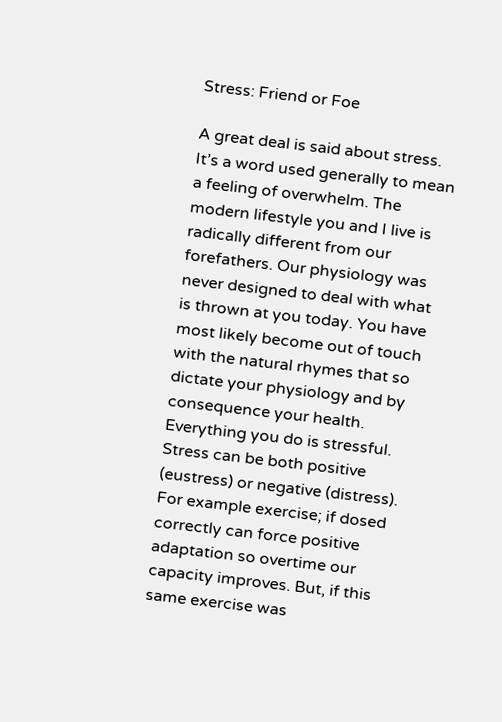Stress: Friend or Foe

A great deal is said about stress. It’s a word used generally to mean a feeling of overwhelm. The modern lifestyle you and I live is radically different from our forefathers. Our physiology was never designed to deal with what is thrown at you today. You have  most likely become out of touch with the natural rhymes that so dictate your physiology and by consequence your health. Everything you do is stressful. Stress can be both positive (eustress) or negative (distress). For example exercise; if dosed correctly can force positive adaptation so overtime our capacity improves. But, if this same exercise was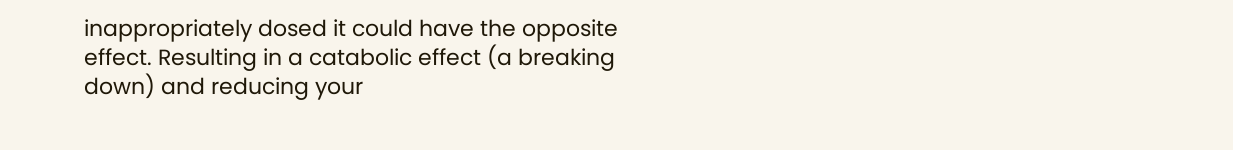inappropriately dosed it could have the opposite effect. Resulting in a catabolic effect (a breaking down) and reducing your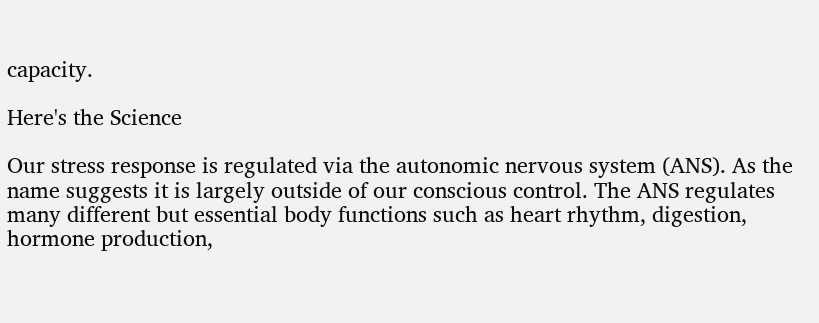capacity.

Here's the Science

Our stress response is regulated via the autonomic nervous system (ANS). As the name suggests it is largely outside of our conscious control. The ANS regulates many different but essential body functions such as heart rhythm, digestion, hormone production,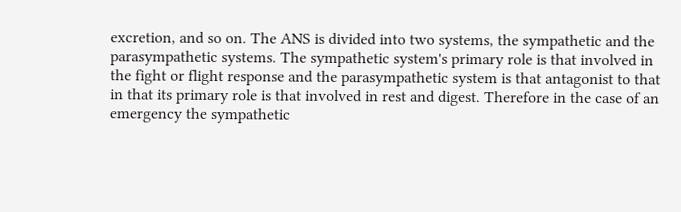excretion, and so on. The ANS is divided into two systems, the sympathetic and the parasympathetic systems. The sympathetic system's primary role is that involved in the fight or flight response and the parasympathetic system is that antagonist to that in that its primary role is that involved in rest and digest. Therefore in the case of an emergency the sympathetic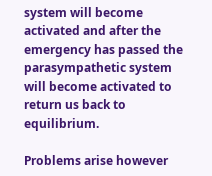system will become activated and after the emergency has passed the parasympathetic system will become activated to return us back to equilibrium.

Problems arise however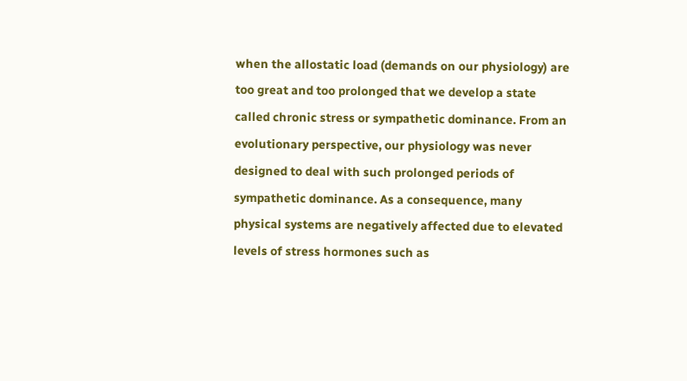when the allostatic load (demands on our physiology) are too great and too prolonged that we develop a state called chronic stress or sympathetic dominance. From an evolutionary perspective, our physiology was never designed to deal with such prolonged periods of sympathetic dominance. As a consequence, many physical systems are negatively affected due to elevated levels of stress hormones such as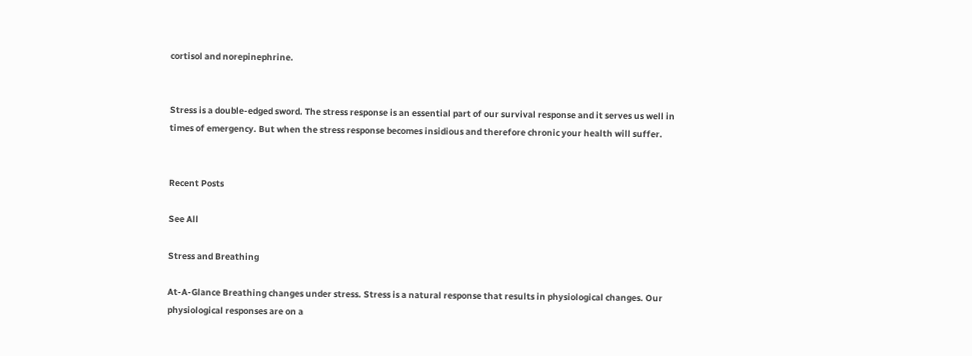cortisol and norepinephrine.


Stress is a double-edged sword. The stress response is an essential part of our survival response and it serves us well in times of emergency. But when the stress response becomes insidious and therefore chronic your health will suffer.


Recent Posts

See All

Stress and Breathing

At-A-Glance Breathing changes under stress. Stress is a natural response that results in physiological changes. Our physiological responses are on a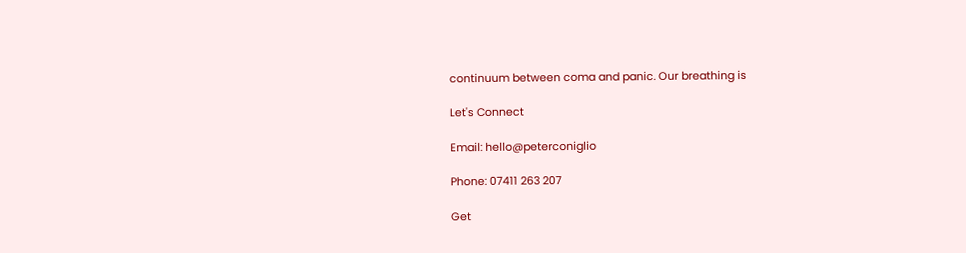continuum between coma and panic. Our breathing is

Let's Connect

Email: hello@peterconiglio

Phone: 07411 263 207

Get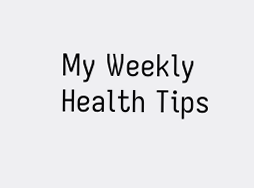My Weekly Health Tips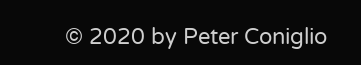© 2020 by Peter Coniglio